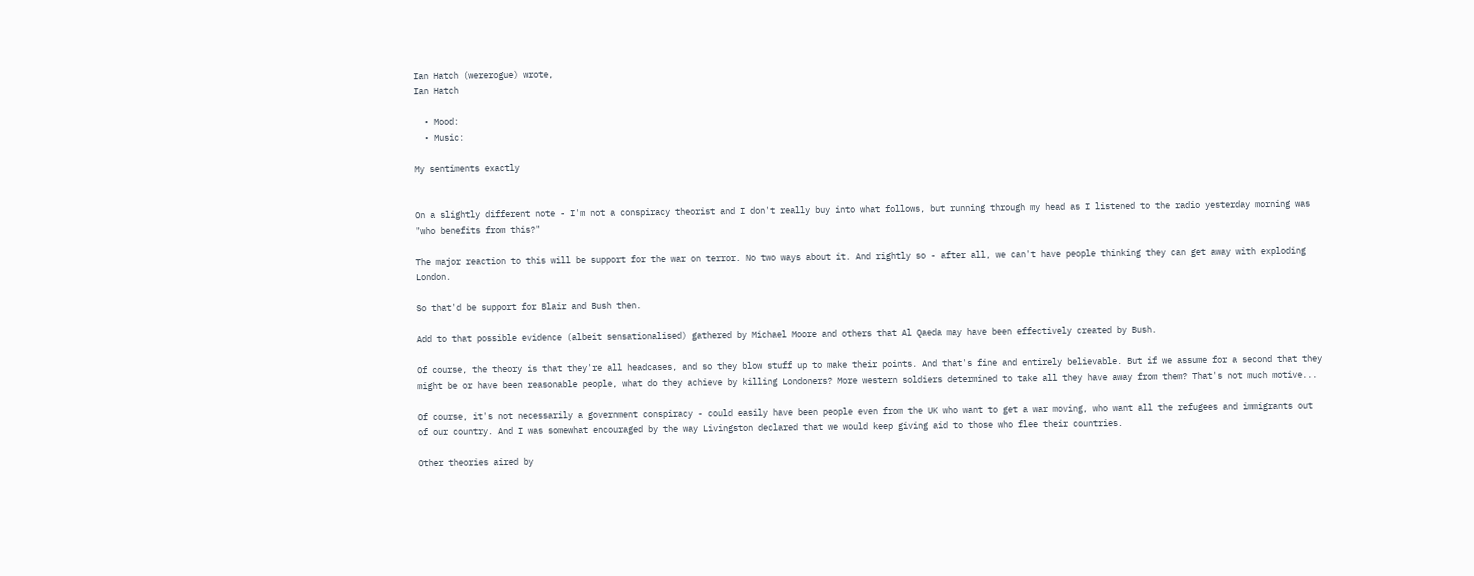Ian Hatch (wererogue) wrote,
Ian Hatch

  • Mood:
  • Music:

My sentiments exactly


On a slightly different note - I'm not a conspiracy theorist and I don't really buy into what follows, but running through my head as I listened to the radio yesterday morning was "who benefits from this?"

The major reaction to this will be support for the war on terror. No two ways about it. And rightly so - after all, we can't have people thinking they can get away with exploding London.

So that'd be support for Blair and Bush then.

Add to that possible evidence (albeit sensationalised) gathered by Michael Moore and others that Al Qaeda may have been effectively created by Bush.

Of course, the theory is that they're all headcases, and so they blow stuff up to make their points. And that's fine and entirely believable. But if we assume for a second that they might be or have been reasonable people, what do they achieve by killing Londoners? More western soldiers determined to take all they have away from them? That's not much motive...

Of course, it's not necessarily a government conspiracy - could easily have been people even from the UK who want to get a war moving, who want all the refugees and immigrants out of our country. And I was somewhat encouraged by the way Livingston declared that we would keep giving aid to those who flee their countries.

Other theories aired by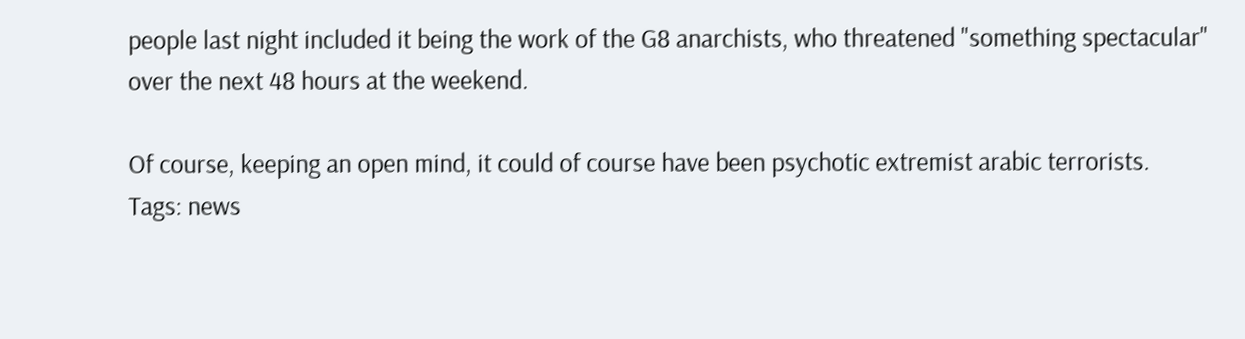people last night included it being the work of the G8 anarchists, who threatened "something spectacular" over the next 48 hours at the weekend.

Of course, keeping an open mind, it could of course have been psychotic extremist arabic terrorists.
Tags: news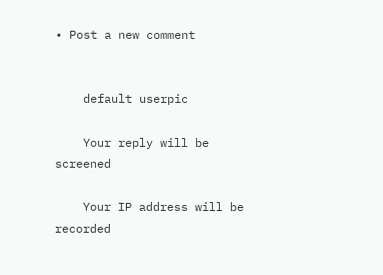• Post a new comment


    default userpic

    Your reply will be screened

    Your IP address will be recorded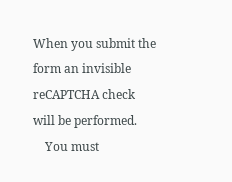When you submit the form an invisible reCAPTCHA check will be performed.
    You must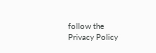follow the Privacy Policy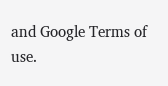and Google Terms of use.